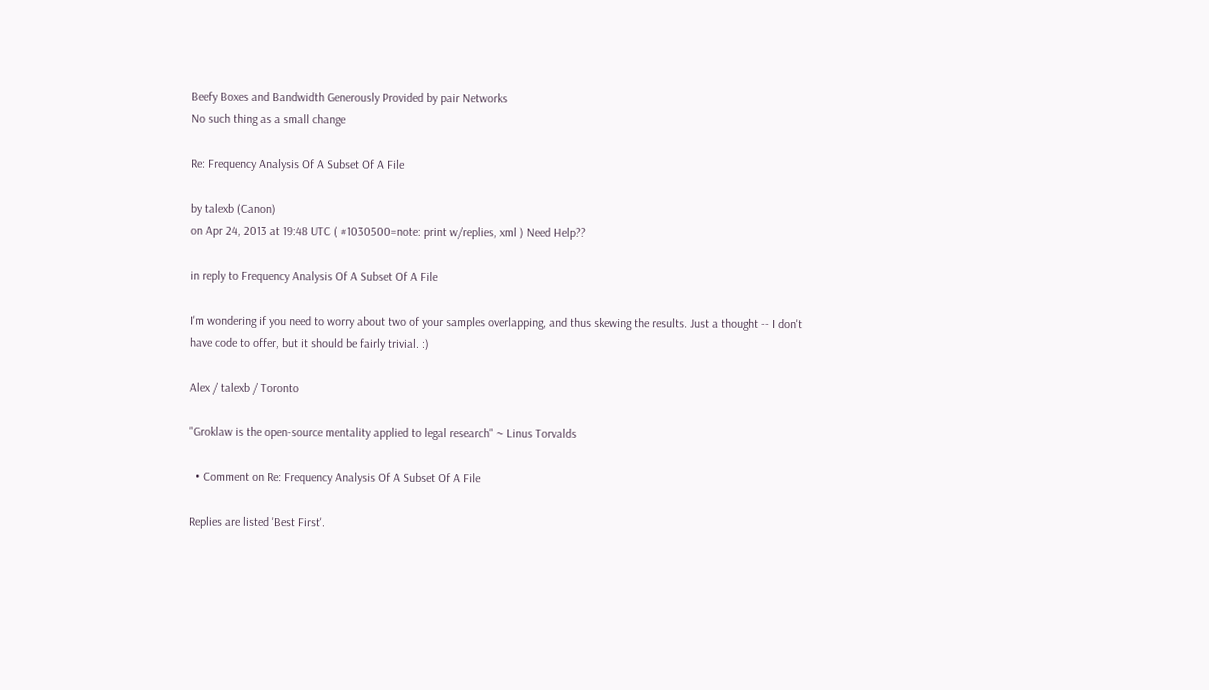Beefy Boxes and Bandwidth Generously Provided by pair Networks
No such thing as a small change

Re: Frequency Analysis Of A Subset Of A File

by talexb (Canon)
on Apr 24, 2013 at 19:48 UTC ( #1030500=note: print w/replies, xml ) Need Help??

in reply to Frequency Analysis Of A Subset Of A File

I'm wondering if you need to worry about two of your samples overlapping, and thus skewing the results. Just a thought -- I don't have code to offer, but it should be fairly trivial. :)

Alex / talexb / Toronto

"Groklaw is the open-source mentality applied to legal research" ~ Linus Torvalds

  • Comment on Re: Frequency Analysis Of A Subset Of A File

Replies are listed 'Best First'.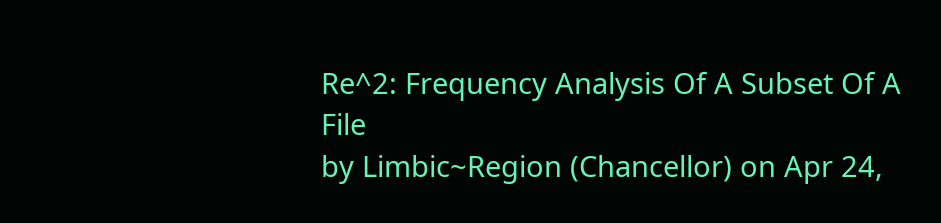Re^2: Frequency Analysis Of A Subset Of A File
by Limbic~Region (Chancellor) on Apr 24,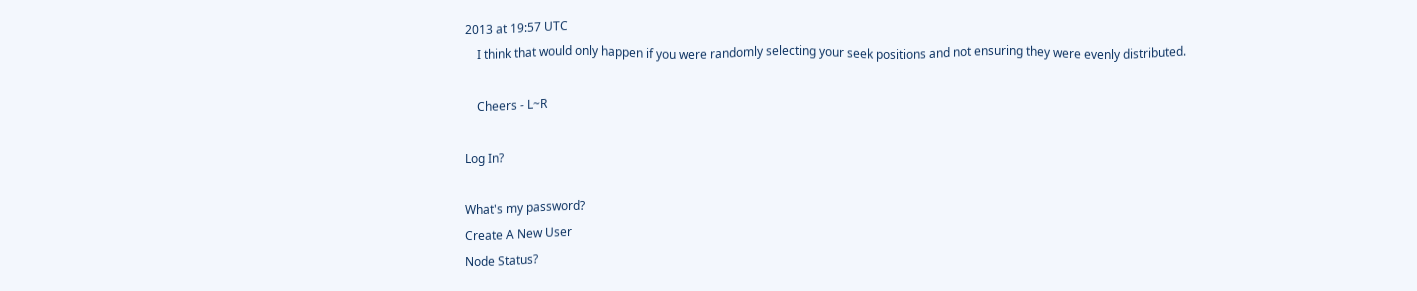2013 at 19:57 UTC
    I think that would only happen if you were randomly selecting your seek positions and not ensuring they were evenly distributed.

    Cheers - L~R

Log In?

What's my password?
Create A New User
Node Status?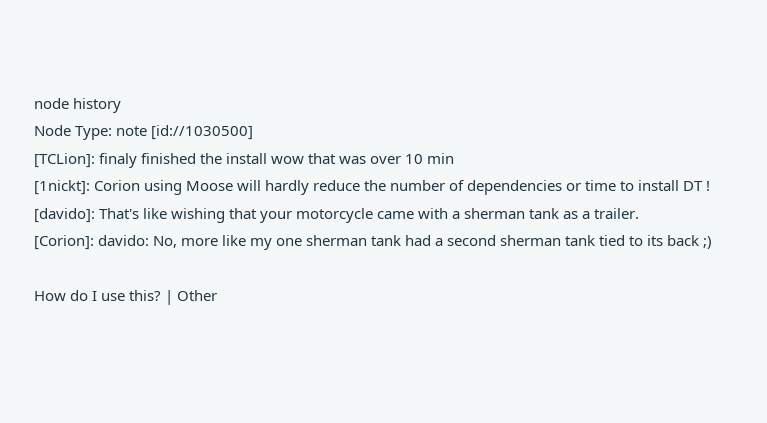node history
Node Type: note [id://1030500]
[TCLion]: finaly finished the install wow that was over 10 min
[1nickt]: Corion using Moose will hardly reduce the number of dependencies or time to install DT !
[davido]: That's like wishing that your motorcycle came with a sherman tank as a trailer.
[Corion]: davido: No, more like my one sherman tank had a second sherman tank tied to its back ;)

How do I use this? | Other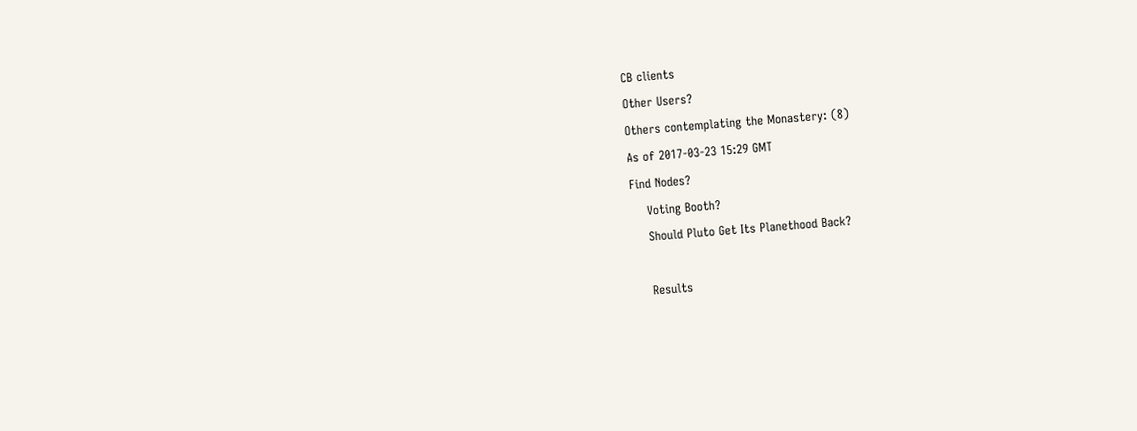CB clients
Other Users?
Others contemplating the Monastery: (8)
As of 2017-03-23 15:29 GMT
Find Nodes?
    Voting Booth?
    Should Pluto Get Its Planethood Back?

    Results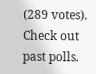(289 votes). Check out past polls.